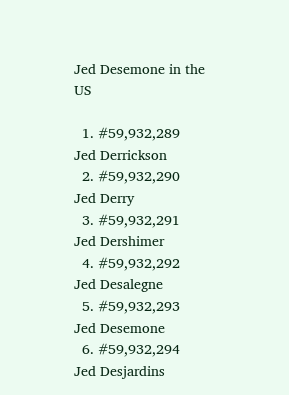Jed Desemone in the US

  1. #59,932,289 Jed Derrickson
  2. #59,932,290 Jed Derry
  3. #59,932,291 Jed Dershimer
  4. #59,932,292 Jed Desalegne
  5. #59,932,293 Jed Desemone
  6. #59,932,294 Jed Desjardins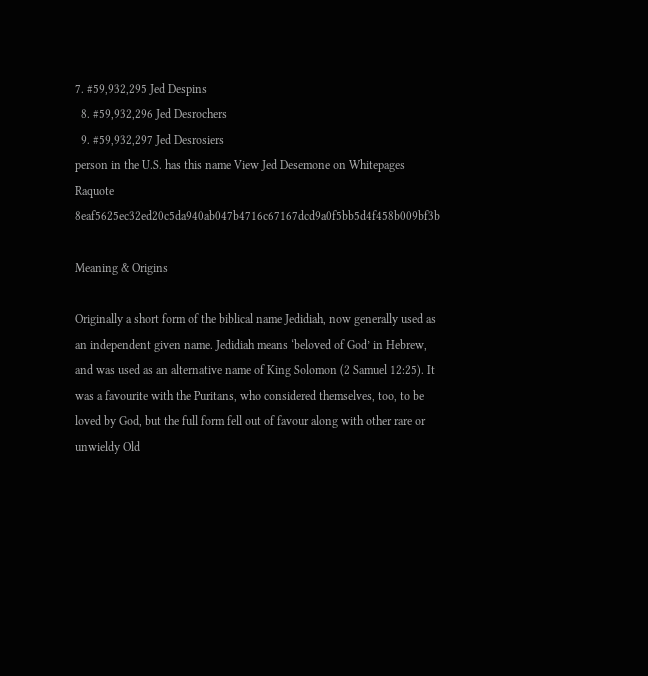7. #59,932,295 Jed Despins
  8. #59,932,296 Jed Desrochers
  9. #59,932,297 Jed Desrosiers
person in the U.S. has this name View Jed Desemone on Whitepages Raquote 8eaf5625ec32ed20c5da940ab047b4716c67167dcd9a0f5bb5d4f458b009bf3b

Meaning & Origins

Originally a short form of the biblical name Jedidiah, now generally used as an independent given name. Jedidiah means ‘beloved of God’ in Hebrew, and was used as an alternative name of King Solomon (2 Samuel 12:25). It was a favourite with the Puritans, who considered themselves, too, to be loved by God, but the full form fell out of favour along with other rare or unwieldy Old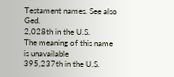Testament names. See also Ged.
2,028th in the U.S.
The meaning of this name is unavailable
395,237th in the U.S.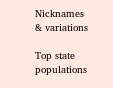Nicknames & variations

Top state populations